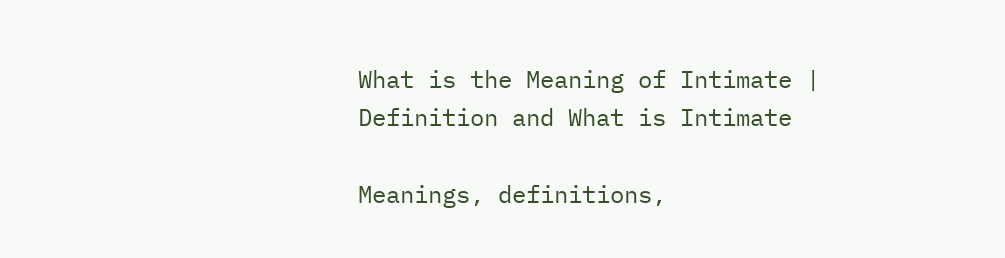What is the Meaning of Intimate | Definition and What is Intimate

Meanings, definitions,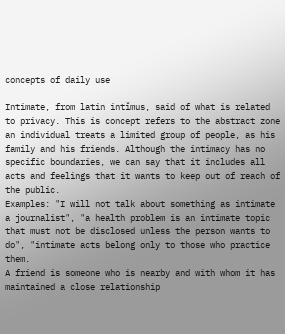concepts of daily use

Intimate, from latin intĭmus, said of what is related to privacy. This is concept refers to the abstract zone an individual treats a limited group of people, as his family and his friends. Although the intimacy has no specific boundaries, we can say that it includes all acts and feelings that it wants to keep out of reach of the public.
Examples: "I will not talk about something as intimate a journalist", "a health problem is an intimate topic that must not be disclosed unless the person wants to do", "intimate acts belong only to those who practice them.
A friend is someone who is nearby and with whom it has maintained a close relationship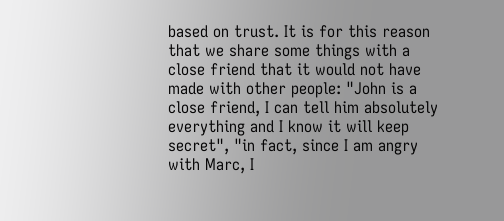based on trust. It is for this reason that we share some things with a close friend that it would not have made with other people: "John is a close friend, I can tell him absolutely everything and I know it will keep secret", "in fact, since I am angry with Marc, I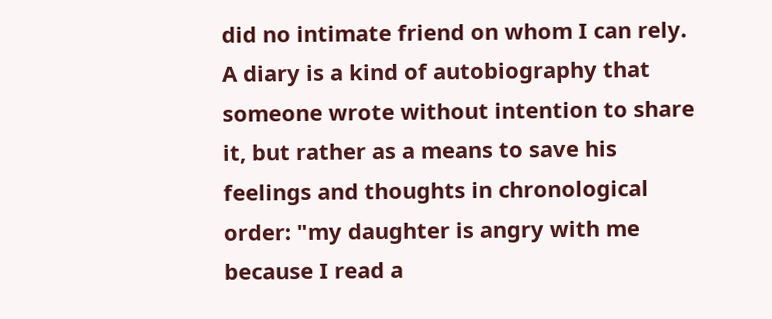did no intimate friend on whom I can rely.
A diary is a kind of autobiography that someone wrote without intention to share it, but rather as a means to save his feelings and thoughts in chronological order: "my daughter is angry with me because I read a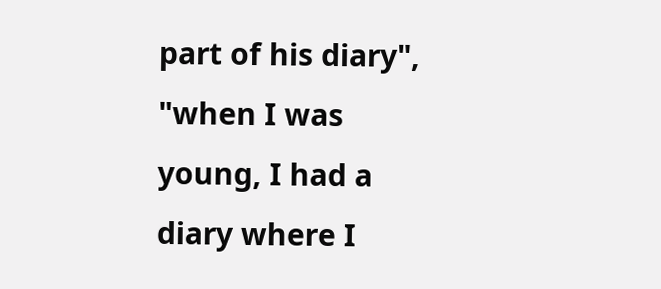part of his diary", "when I was young, I had a diary where I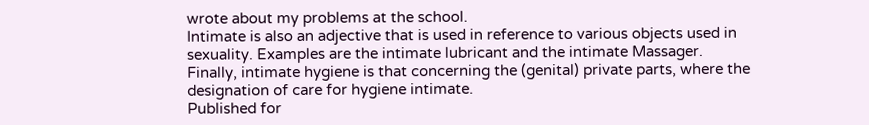wrote about my problems at the school.
Intimate is also an adjective that is used in reference to various objects used in sexuality. Examples are the intimate lubricant and the intimate Massager.
Finally, intimate hygiene is that concerning the (genital) private parts, where the designation of care for hygiene intimate.
Published for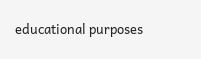educational purposes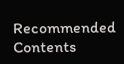Recommended Contents